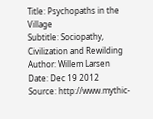Title: Psychopaths in the Village
Subtitle: Sociopathy, Civilization and Rewilding
Author: Willem Larsen
Date: Dec 19 2012
Source: http://www.mythic-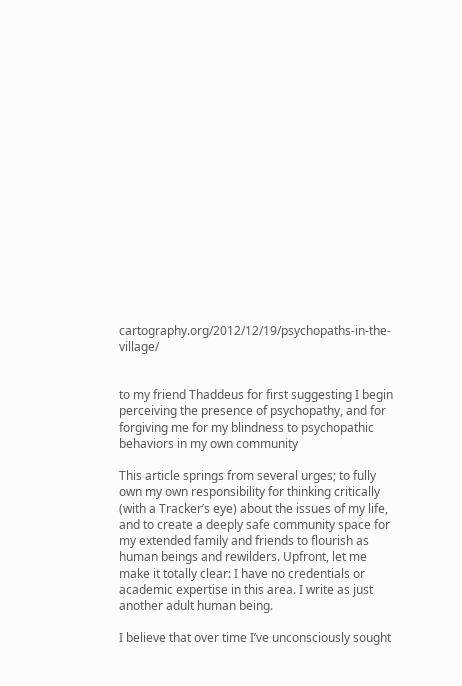cartography.org/2012/12/19/psychopaths-in-the-village/


to my friend Thaddeus for first suggesting I begin perceiving the presence of psychopathy, and for forgiving me for my blindness to psychopathic behaviors in my own community

This article springs from several urges; to fully own my own responsibility for thinking critically (with a Tracker’s eye) about the issues of my life, and to create a deeply safe community space for my extended family and friends to flourish as human beings and rewilders. Upfront, let me make it totally clear: I have no credentials or academic expertise in this area. I write as just another adult human being.

I believe that over time I’ve unconsciously sought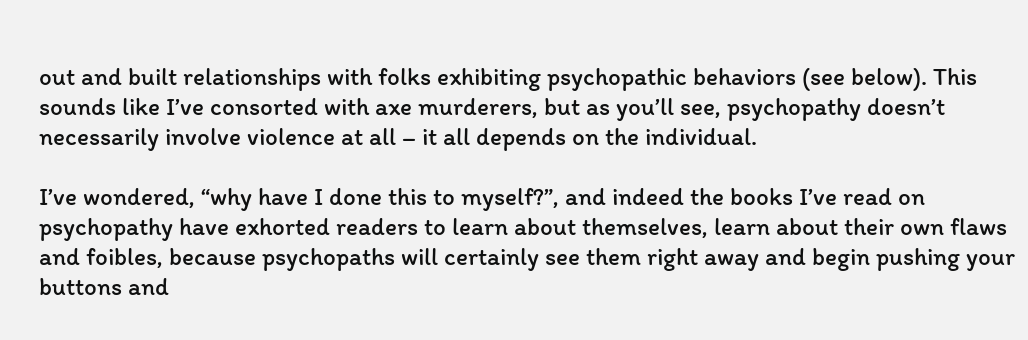out and built relationships with folks exhibiting psychopathic behaviors (see below). This sounds like I’ve consorted with axe murderers, but as you’ll see, psychopathy doesn’t necessarily involve violence at all – it all depends on the individual.

I’ve wondered, “why have I done this to myself?”, and indeed the books I’ve read on psychopathy have exhorted readers to learn about themselves, learn about their own flaws and foibles, because psychopaths will certainly see them right away and begin pushing your buttons and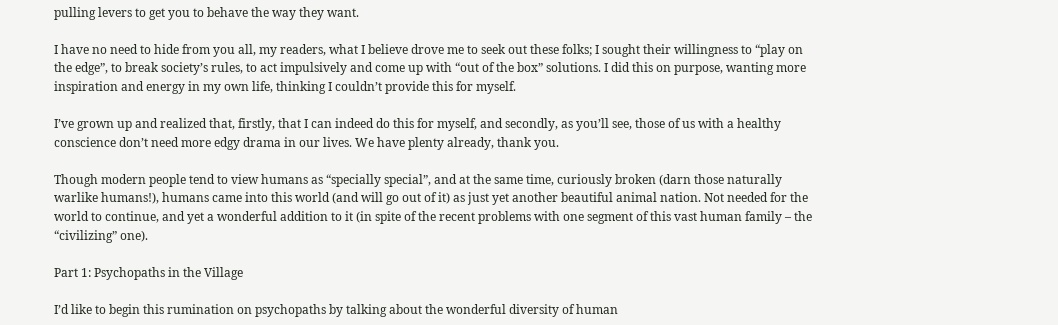pulling levers to get you to behave the way they want.

I have no need to hide from you all, my readers, what I believe drove me to seek out these folks; I sought their willingness to “play on the edge”, to break society’s rules, to act impulsively and come up with “out of the box” solutions. I did this on purpose, wanting more inspiration and energy in my own life, thinking I couldn’t provide this for myself.

I’ve grown up and realized that, firstly, that I can indeed do this for myself, and secondly, as you’ll see, those of us with a healthy conscience don’t need more edgy drama in our lives. We have plenty already, thank you.

Though modern people tend to view humans as “specially special”, and at the same time, curiously broken (darn those naturally warlike humans!), humans came into this world (and will go out of it) as just yet another beautiful animal nation. Not needed for the world to continue, and yet a wonderful addition to it (in spite of the recent problems with one segment of this vast human family – the “civilizing” one).

Part 1: Psychopaths in the Village

I’d like to begin this rumination on psychopaths by talking about the wonderful diversity of human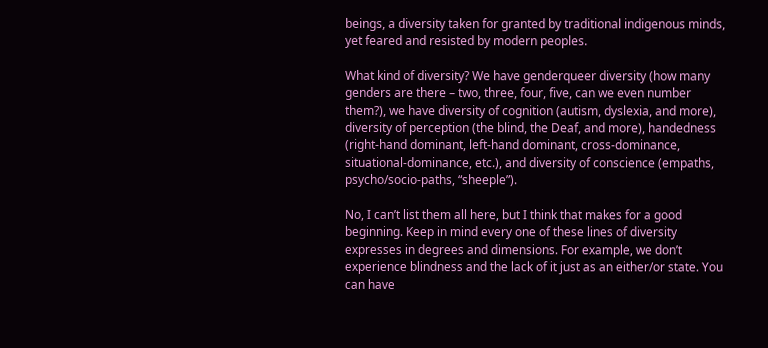beings, a diversity taken for granted by traditional indigenous minds, yet feared and resisted by modern peoples.

What kind of diversity? We have genderqueer diversity (how many genders are there – two, three, four, five, can we even number them?), we have diversity of cognition (autism, dyslexia, and more), diversity of perception (the blind, the Deaf, and more), handedness (right-hand dominant, left-hand dominant, cross-dominance, situational-dominance, etc.), and diversity of conscience (empaths, psycho/socio-paths, “sheeple”).

No, I can’t list them all here, but I think that makes for a good beginning. Keep in mind every one of these lines of diversity expresses in degrees and dimensions. For example, we don’t experience blindness and the lack of it just as an either/or state. You can have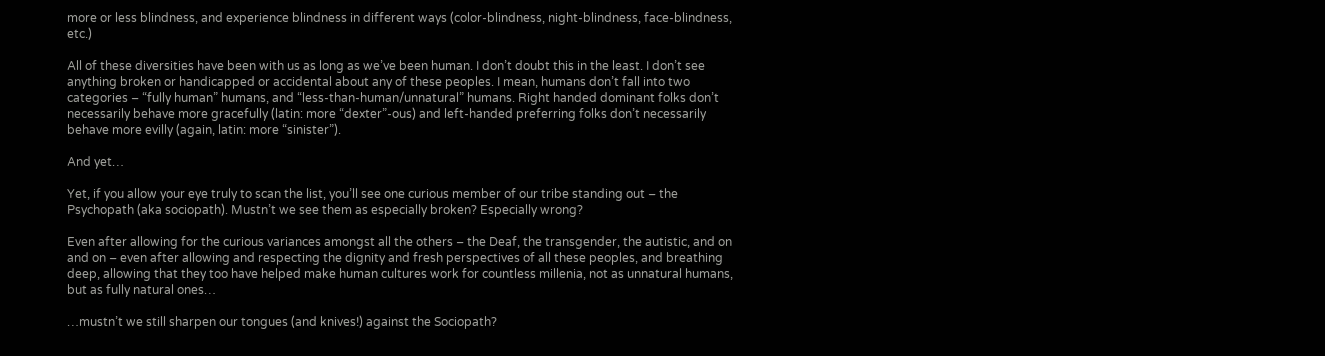more or less blindness, and experience blindness in different ways (color-blindness, night-blindness, face-blindness, etc.)

All of these diversities have been with us as long as we’ve been human. I don’t doubt this in the least. I don’t see anything broken or handicapped or accidental about any of these peoples. I mean, humans don’t fall into two categories – “fully human” humans, and “less-than-human/unnatural” humans. Right handed dominant folks don’t necessarily behave more gracefully (latin: more “dexter”-ous) and left-handed preferring folks don’t necessarily behave more evilly (again, latin: more “sinister”).

And yet…

Yet, if you allow your eye truly to scan the list, you’ll see one curious member of our tribe standing out – the Psychopath (aka sociopath). Mustn’t we see them as especially broken? Especially wrong?

Even after allowing for the curious variances amongst all the others – the Deaf, the transgender, the autistic, and on and on – even after allowing and respecting the dignity and fresh perspectives of all these peoples, and breathing deep, allowing that they too have helped make human cultures work for countless millenia, not as unnatural humans, but as fully natural ones…

…mustn’t we still sharpen our tongues (and knives!) against the Sociopath?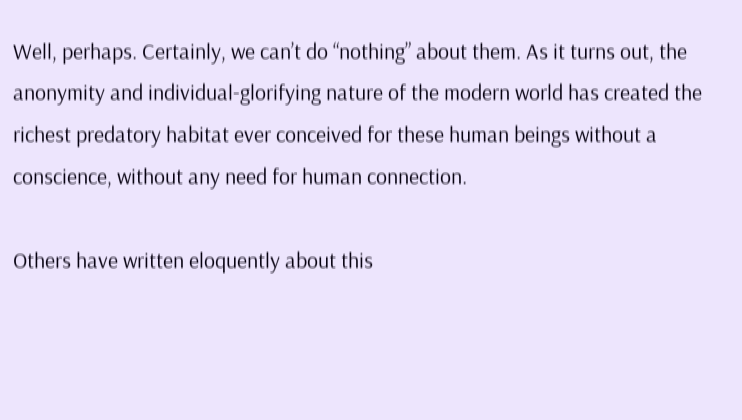Well, perhaps. Certainly, we can’t do “nothing” about them. As it turns out, the anonymity and individual-glorifying nature of the modern world has created the richest predatory habitat ever conceived for these human beings without a conscience, without any need for human connection.

Others have written eloquently about this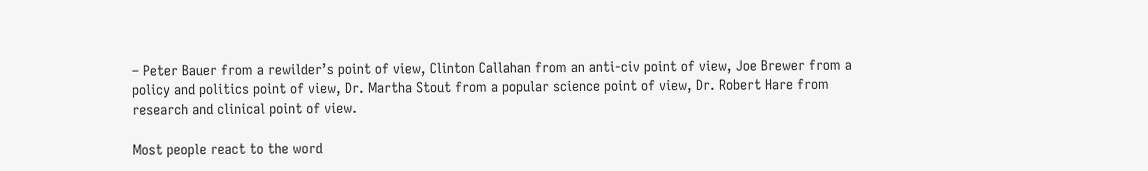– Peter Bauer from a rewilder’s point of view, Clinton Callahan from an anti-civ point of view, Joe Brewer from a policy and politics point of view, Dr. Martha Stout from a popular science point of view, Dr. Robert Hare from research and clinical point of view.

Most people react to the word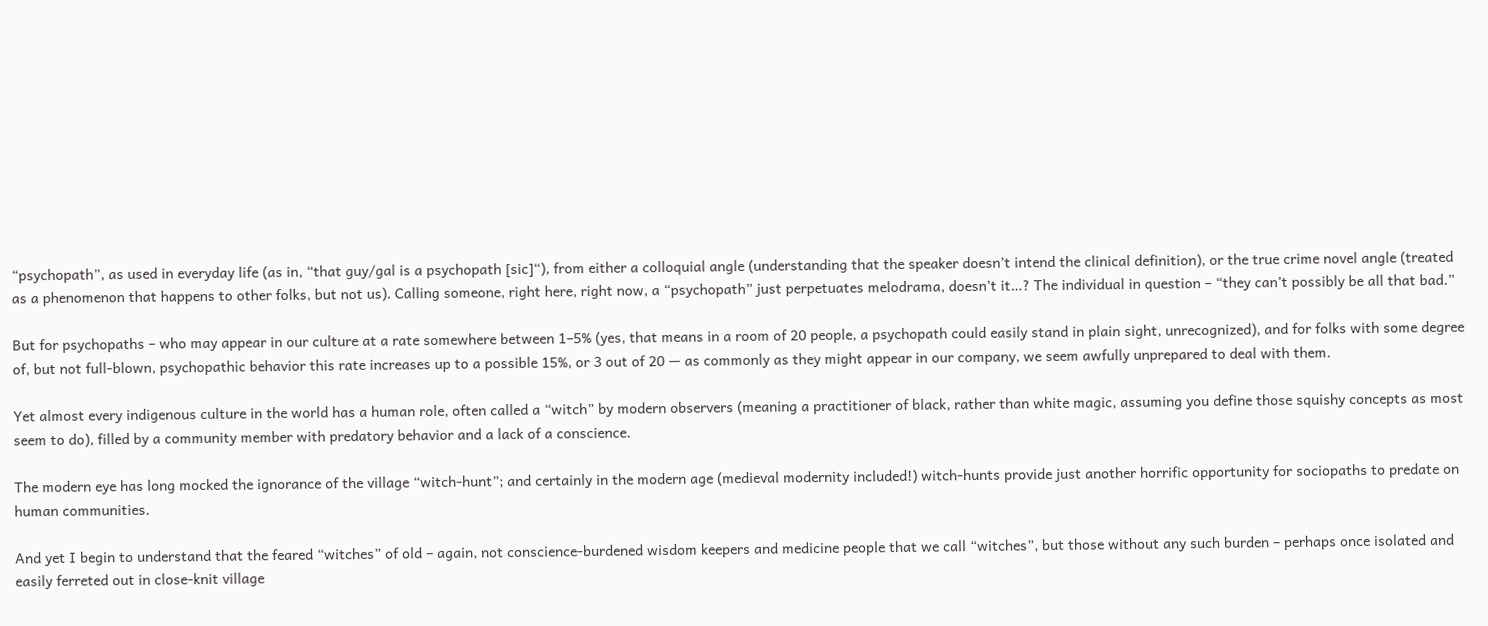“psychopath”, as used in everyday life (as in, “that guy/gal is a psychopath [sic]“), from either a colloquial angle (understanding that the speaker doesn’t intend the clinical definition), or the true crime novel angle (treated as a phenomenon that happens to other folks, but not us). Calling someone, right here, right now, a “psychopath” just perpetuates melodrama, doesn’t it…? The individual in question – “they can’t possibly be all that bad.”

But for psychopaths – who may appear in our culture at a rate somewhere between 1–5% (yes, that means in a room of 20 people, a psychopath could easily stand in plain sight, unrecognized), and for folks with some degree of, but not full-blown, psychopathic behavior this rate increases up to a possible 15%, or 3 out of 20 — as commonly as they might appear in our company, we seem awfully unprepared to deal with them.

Yet almost every indigenous culture in the world has a human role, often called a “witch” by modern observers (meaning a practitioner of black, rather than white magic, assuming you define those squishy concepts as most seem to do), filled by a community member with predatory behavior and a lack of a conscience.

The modern eye has long mocked the ignorance of the village “witch-hunt”; and certainly in the modern age (medieval modernity included!) witch-hunts provide just another horrific opportunity for sociopaths to predate on human communities.

And yet I begin to understand that the feared “witches” of old – again, not conscience-burdened wisdom keepers and medicine people that we call “witches”, but those without any such burden – perhaps once isolated and easily ferreted out in close-knit village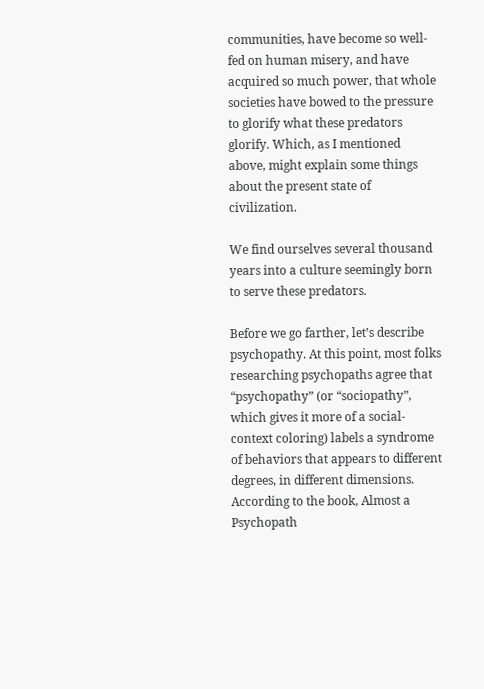communities, have become so well-fed on human misery, and have acquired so much power, that whole societies have bowed to the pressure to glorify what these predators glorify. Which, as I mentioned above, might explain some things about the present state of civilization.

We find ourselves several thousand years into a culture seemingly born to serve these predators.

Before we go farther, let’s describe psychopathy. At this point, most folks researching psychopaths agree that “psychopathy” (or “sociopathy”, which gives it more of a social-context coloring) labels a syndrome of behaviors that appears to different degrees, in different dimensions. According to the book, Almost a Psychopath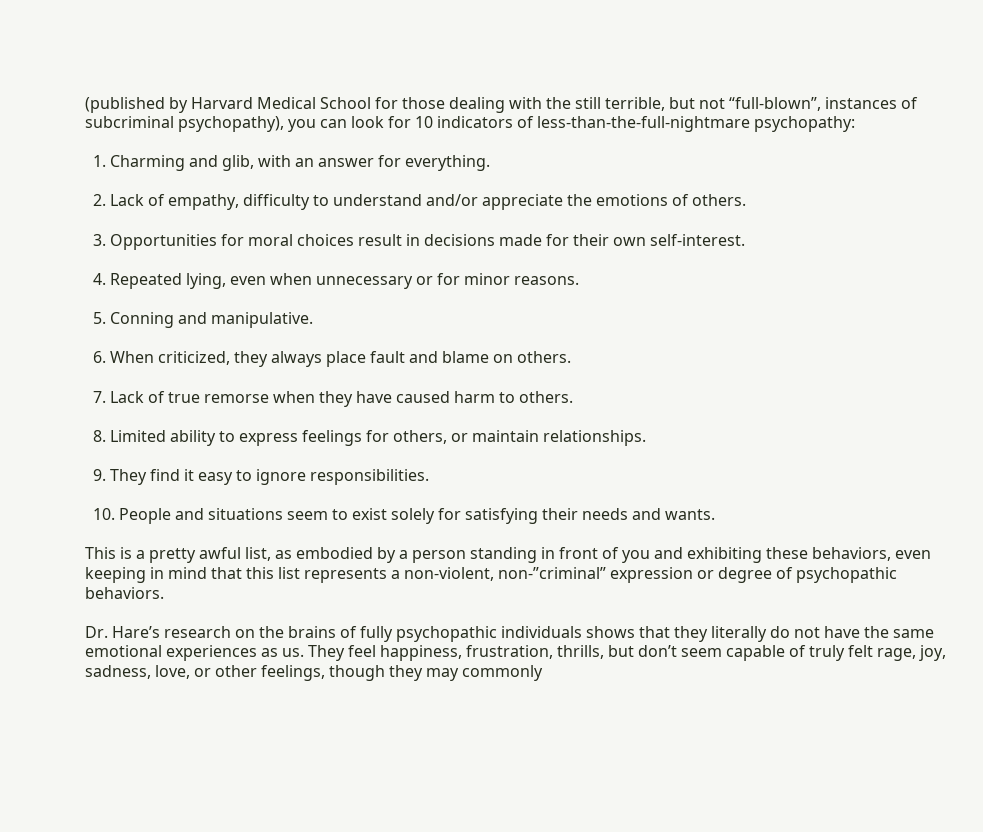(published by Harvard Medical School for those dealing with the still terrible, but not “full-blown”, instances of subcriminal psychopathy), you can look for 10 indicators of less-than-the-full-nightmare psychopathy:

  1. Charming and glib, with an answer for everything.

  2. Lack of empathy, difficulty to understand and/or appreciate the emotions of others.

  3. Opportunities for moral choices result in decisions made for their own self-interest.

  4. Repeated lying, even when unnecessary or for minor reasons.

  5. Conning and manipulative.

  6. When criticized, they always place fault and blame on others.

  7. Lack of true remorse when they have caused harm to others.

  8. Limited ability to express feelings for others, or maintain relationships.

  9. They find it easy to ignore responsibilities.

  10. People and situations seem to exist solely for satisfying their needs and wants.

This is a pretty awful list, as embodied by a person standing in front of you and exhibiting these behaviors, even keeping in mind that this list represents a non-violent, non-”criminal” expression or degree of psychopathic behaviors.

Dr. Hare’s research on the brains of fully psychopathic individuals shows that they literally do not have the same emotional experiences as us. They feel happiness, frustration, thrills, but don’t seem capable of truly felt rage, joy, sadness, love, or other feelings, though they may commonly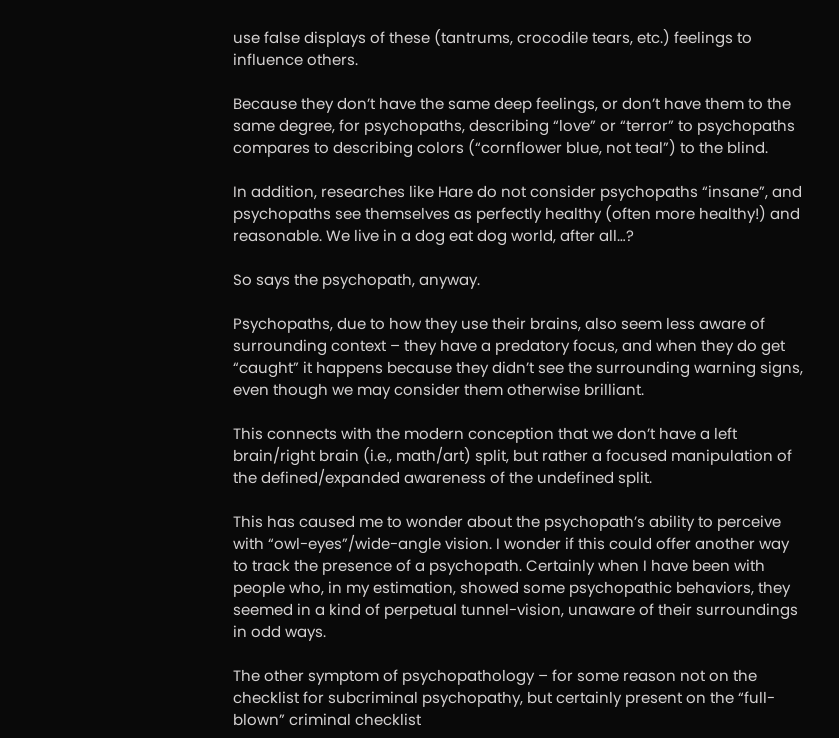use false displays of these (tantrums, crocodile tears, etc.) feelings to influence others.

Because they don’t have the same deep feelings, or don’t have them to the same degree, for psychopaths, describing “love” or “terror” to psychopaths compares to describing colors (“cornflower blue, not teal”) to the blind.

In addition, researches like Hare do not consider psychopaths “insane”, and psychopaths see themselves as perfectly healthy (often more healthy!) and reasonable. We live in a dog eat dog world, after all…?

So says the psychopath, anyway.

Psychopaths, due to how they use their brains, also seem less aware of surrounding context – they have a predatory focus, and when they do get “caught” it happens because they didn’t see the surrounding warning signs, even though we may consider them otherwise brilliant.

This connects with the modern conception that we don’t have a left brain/right brain (i.e., math/art) split, but rather a focused manipulation of the defined/expanded awareness of the undefined split.

This has caused me to wonder about the psychopath’s ability to perceive with “owl-eyes”/wide-angle vision. I wonder if this could offer another way to track the presence of a psychopath. Certainly when I have been with people who, in my estimation, showed some psychopathic behaviors, they seemed in a kind of perpetual tunnel-vision, unaware of their surroundings in odd ways.

The other symptom of psychopathology – for some reason not on the checklist for subcriminal psychopathy, but certainly present on the “full-blown” criminal checklist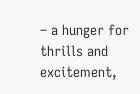– a hunger for thrills and excitement,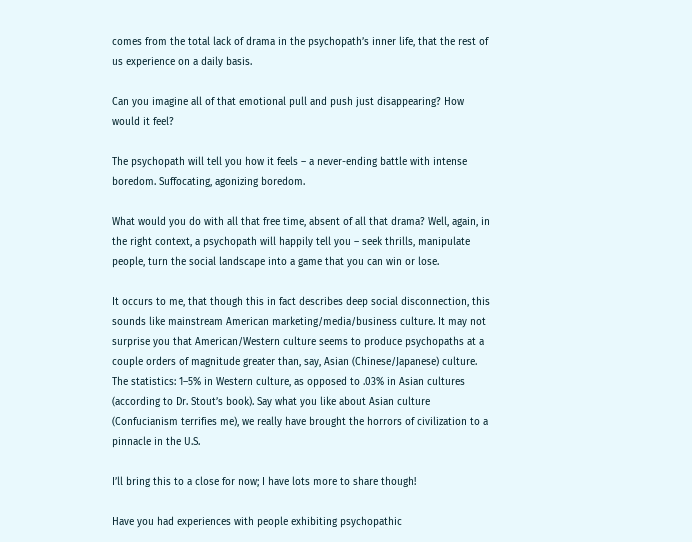comes from the total lack of drama in the psychopath’s inner life, that the rest of us experience on a daily basis.

Can you imagine all of that emotional pull and push just disappearing? How would it feel?

The psychopath will tell you how it feels – a never-ending battle with intense boredom. Suffocating, agonizing boredom.

What would you do with all that free time, absent of all that drama? Well, again, in the right context, a psychopath will happily tell you – seek thrills, manipulate people, turn the social landscape into a game that you can win or lose.

It occurs to me, that though this in fact describes deep social disconnection, this sounds like mainstream American marketing/media/business culture. It may not surprise you that American/Western culture seems to produce psychopaths at a couple orders of magnitude greater than, say, Asian (Chinese/Japanese) culture. The statistics: 1–5% in Western culture, as opposed to .03% in Asian cultures (according to Dr. Stout’s book). Say what you like about Asian culture (Confucianism terrifies me), we really have brought the horrors of civilization to a pinnacle in the U.S.

I’ll bring this to a close for now; I have lots more to share though!

Have you had experiences with people exhibiting psychopathic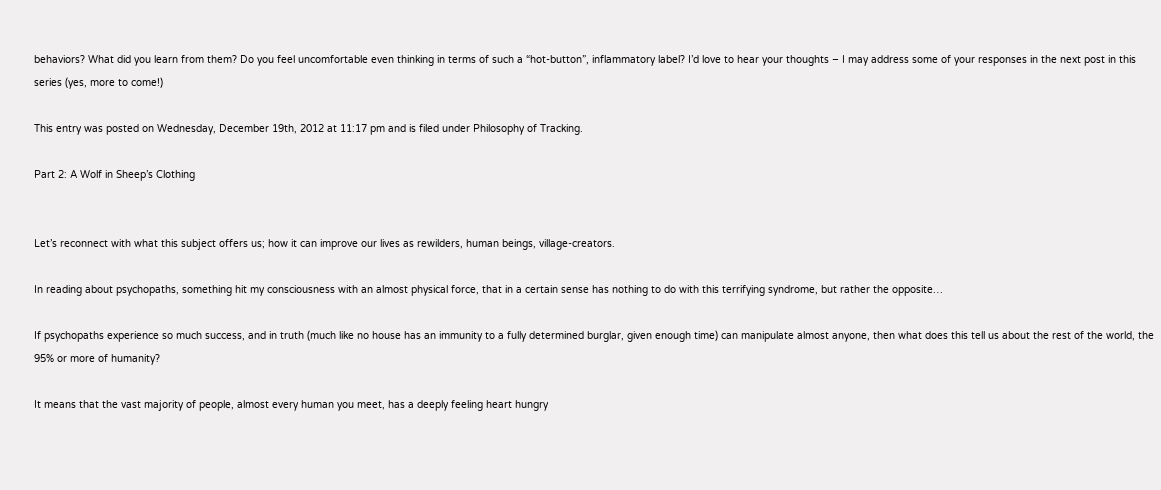behaviors? What did you learn from them? Do you feel uncomfortable even thinking in terms of such a “hot-button”, inflammatory label? I’d love to hear your thoughts – I may address some of your responses in the next post in this series (yes, more to come!)

This entry was posted on Wednesday, December 19th, 2012 at 11:17 pm and is filed under Philosophy of Tracking.

Part 2: A Wolf in Sheep’s Clothing


Let’s reconnect with what this subject offers us; how it can improve our lives as rewilders, human beings, village-creators.

In reading about psychopaths, something hit my consciousness with an almost physical force, that in a certain sense has nothing to do with this terrifying syndrome, but rather the opposite…

If psychopaths experience so much success, and in truth (much like no house has an immunity to a fully determined burglar, given enough time) can manipulate almost anyone, then what does this tell us about the rest of the world, the 95% or more of humanity?

It means that the vast majority of people, almost every human you meet, has a deeply feeling heart hungry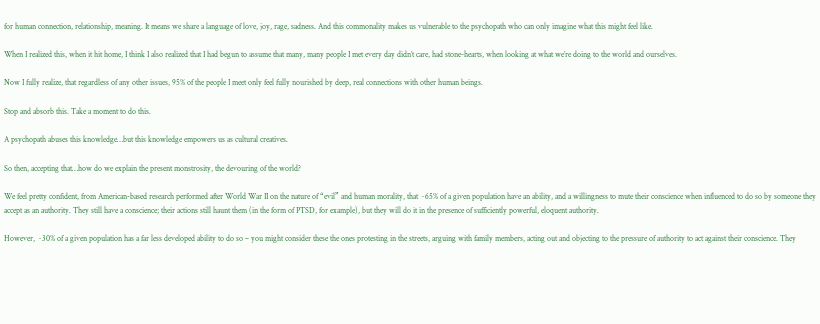for human connection, relationship, meaning. It means we share a language of love, joy, rage, sadness. And this commonality makes us vulnerable to the psychopath who can only imagine what this might feel like.

When I realized this, when it hit home, I think I also realized that I had begun to assume that many, many people I met every day didn’t care, had stone-hearts, when looking at what we’re doing to the world and ourselves.

Now I fully realize, that regardless of any other issues, 95% of the people I meet only feel fully nourished by deep, real connections with other human beings.

Stop and absorb this. Take a moment to do this.

A psychopath abuses this knowledge…but this knowledge empowers us as cultural creatives.

So then, accepting that…how do we explain the present monstrosity, the devouring of the world?

We feel pretty confident, from American-based research performed after World War II on the nature of “evil” and human morality, that ~65% of a given population have an ability, and a willingness to mute their conscience when influenced to do so by someone they accept as an authority. They still have a conscience; their actions still haunt them (in the form of PTSD, for example), but they will do it in the presence of sufficiently powerful, eloquent authority.

However, ~30% of a given population has a far less developed ability to do so – you might consider these the ones protesting in the streets, arguing with family members, acting out and objecting to the pressure of authority to act against their conscience. They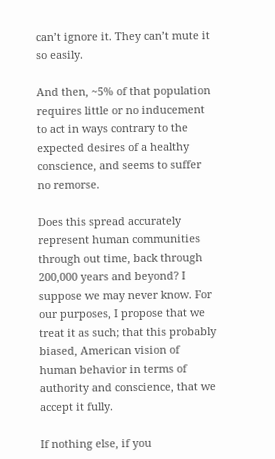can’t ignore it. They can’t mute it so easily.

And then, ~5% of that population requires little or no inducement to act in ways contrary to the expected desires of a healthy conscience, and seems to suffer no remorse.

Does this spread accurately represent human communities through out time, back through 200,000 years and beyond? I suppose we may never know. For our purposes, I propose that we treat it as such; that this probably biased, American vision of human behavior in terms of authority and conscience, that we accept it fully.

If nothing else, if you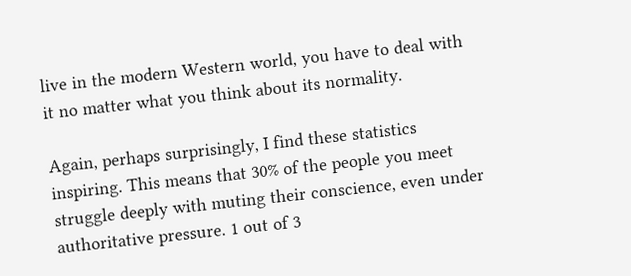live in the modern Western world, you have to deal with it no matter what you think about its normality.

Again, perhaps surprisingly, I find these statistics inspiring. This means that 30% of the people you meet struggle deeply with muting their conscience, even under authoritative pressure. 1 out of 3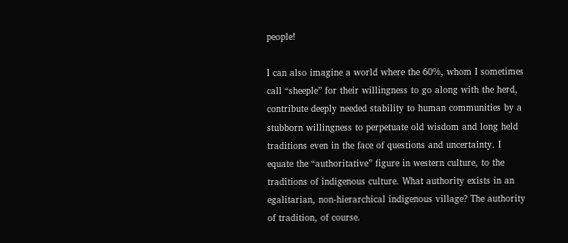people!

I can also imagine a world where the 60%, whom I sometimes call “sheeple” for their willingness to go along with the herd, contribute deeply needed stability to human communities by a stubborn willingness to perpetuate old wisdom and long held traditions even in the face of questions and uncertainty. I equate the “authoritative” figure in western culture, to the traditions of indigenous culture. What authority exists in an egalitarian, non-hierarchical indigenous village? The authority of tradition, of course.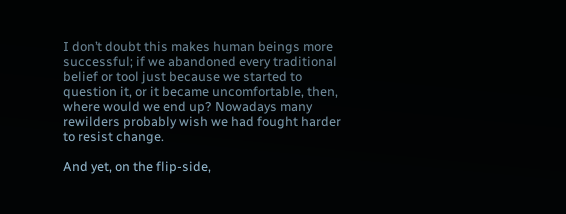I don’t doubt this makes human beings more successful; if we abandoned every traditional belief or tool just because we started to question it, or it became uncomfortable, then, where would we end up? Nowadays many rewilders probably wish we had fought harder to resist change.

And yet, on the flip-side,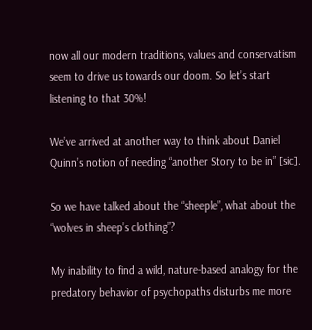now all our modern traditions, values and conservatism seem to drive us towards our doom. So let’s start listening to that 30%!

We’ve arrived at another way to think about Daniel Quinn’s notion of needing “another Story to be in” [sic].

So we have talked about the “sheeple”, what about the “wolves in sheep’s clothing”?

My inability to find a wild, nature-based analogy for the predatory behavior of psychopaths disturbs me more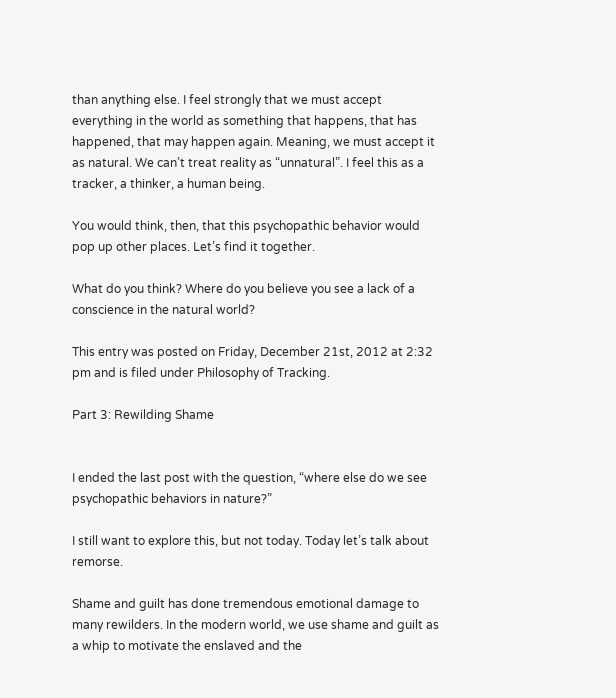than anything else. I feel strongly that we must accept everything in the world as something that happens, that has happened, that may happen again. Meaning, we must accept it as natural. We can’t treat reality as “unnatural”. I feel this as a tracker, a thinker, a human being.

You would think, then, that this psychopathic behavior would pop up other places. Let’s find it together.

What do you think? Where do you believe you see a lack of a conscience in the natural world?

This entry was posted on Friday, December 21st, 2012 at 2:32 pm and is filed under Philosophy of Tracking.

Part 3: Rewilding Shame


I ended the last post with the question, “where else do we see psychopathic behaviors in nature?”

I still want to explore this, but not today. Today let’s talk about remorse.

Shame and guilt has done tremendous emotional damage to many rewilders. In the modern world, we use shame and guilt as a whip to motivate the enslaved and the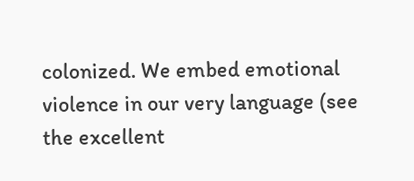colonized. We embed emotional violence in our very language (see the excellent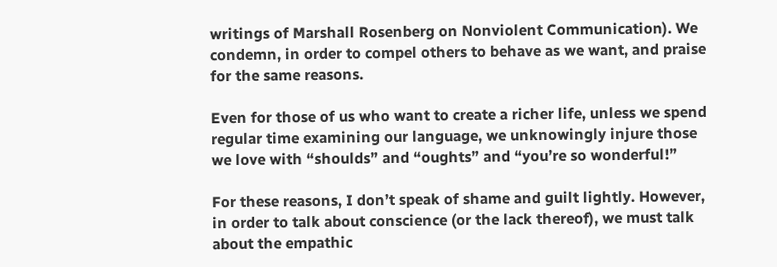writings of Marshall Rosenberg on Nonviolent Communication). We condemn, in order to compel others to behave as we want, and praise for the same reasons.

Even for those of us who want to create a richer life, unless we spend regular time examining our language, we unknowingly injure those we love with “shoulds” and “oughts” and “you’re so wonderful!”

For these reasons, I don’t speak of shame and guilt lightly. However, in order to talk about conscience (or the lack thereof), we must talk about the empathic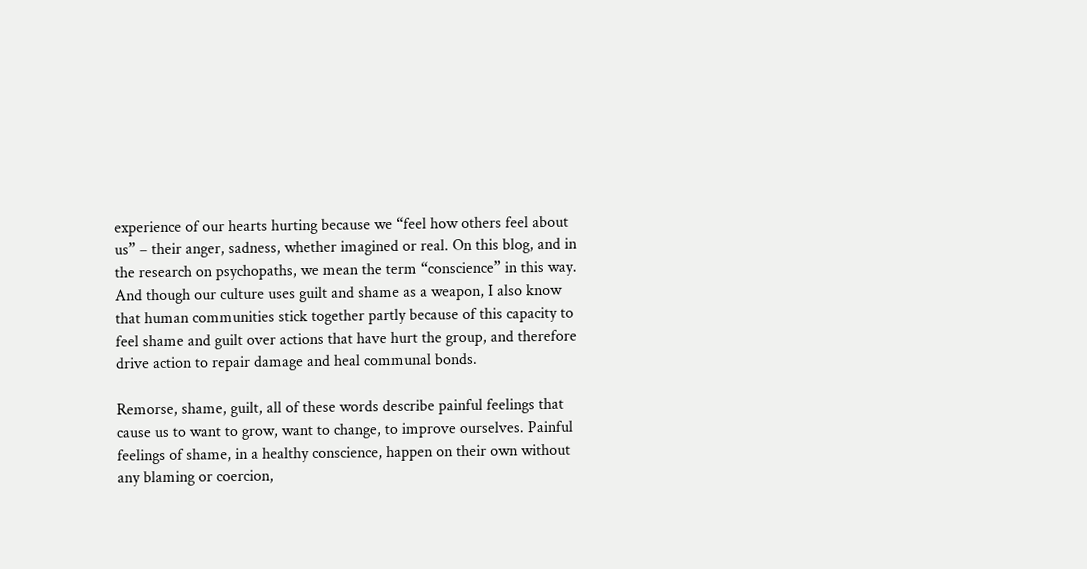experience of our hearts hurting because we “feel how others feel about us” – their anger, sadness, whether imagined or real. On this blog, and in the research on psychopaths, we mean the term “conscience” in this way. And though our culture uses guilt and shame as a weapon, I also know that human communities stick together partly because of this capacity to feel shame and guilt over actions that have hurt the group, and therefore drive action to repair damage and heal communal bonds.

Remorse, shame, guilt, all of these words describe painful feelings that cause us to want to grow, want to change, to improve ourselves. Painful feelings of shame, in a healthy conscience, happen on their own without any blaming or coercion,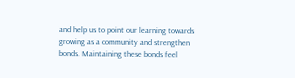and help us to point our learning towards growing as a community and strengthen bonds. Maintaining these bonds feel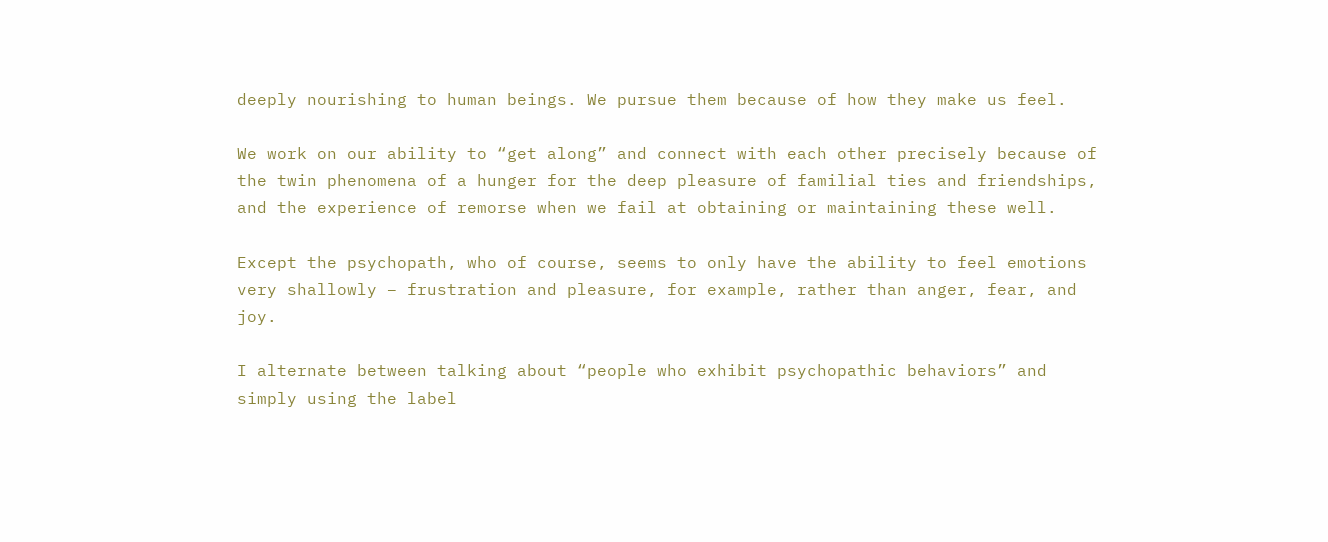deeply nourishing to human beings. We pursue them because of how they make us feel.

We work on our ability to “get along” and connect with each other precisely because of the twin phenomena of a hunger for the deep pleasure of familial ties and friendships, and the experience of remorse when we fail at obtaining or maintaining these well.

Except the psychopath, who of course, seems to only have the ability to feel emotions very shallowly – frustration and pleasure, for example, rather than anger, fear, and joy.

I alternate between talking about “people who exhibit psychopathic behaviors” and simply using the label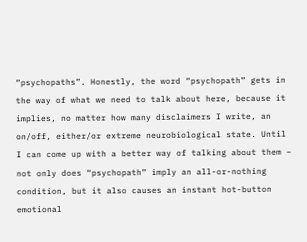“psychopaths”. Honestly, the word “psychopath” gets in the way of what we need to talk about here, because it implies, no matter how many disclaimers I write, an on/off, either/or extreme neurobiological state. Until I can come up with a better way of talking about them – not only does “psychopath” imply an all-or-nothing condition, but it also causes an instant hot-button emotional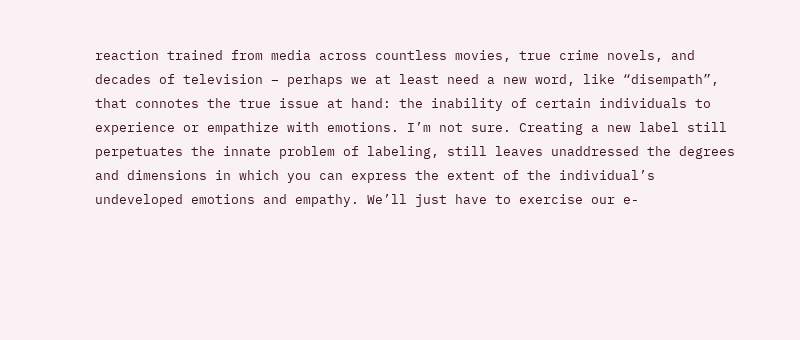reaction trained from media across countless movies, true crime novels, and decades of television – perhaps we at least need a new word, like “disempath”, that connotes the true issue at hand: the inability of certain individuals to experience or empathize with emotions. I’m not sure. Creating a new label still perpetuates the innate problem of labeling, still leaves unaddressed the degrees and dimensions in which you can express the extent of the individual’s undeveloped emotions and empathy. We’ll just have to exercise our e-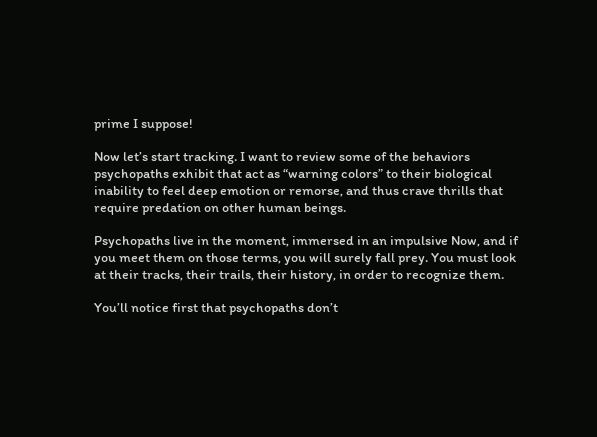prime I suppose!

Now let’s start tracking. I want to review some of the behaviors psychopaths exhibit that act as “warning colors” to their biological inability to feel deep emotion or remorse, and thus crave thrills that require predation on other human beings.

Psychopaths live in the moment, immersed in an impulsive Now, and if you meet them on those terms, you will surely fall prey. You must look at their tracks, their trails, their history, in order to recognize them.

You’ll notice first that psychopaths don’t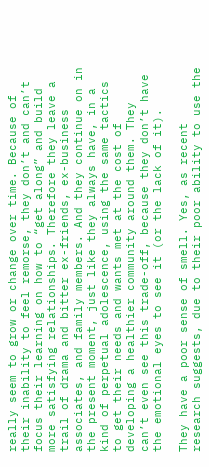really seem to grow or change over time. Because of their inability to feel remorse, they don’t and can’t focus their learning on how to “get along” and build more satisfying relationships. Therefore they leave a trail of drama and bitter ex-friends, ex-business associates, and family members. And they continue on in the present moment, just like they always have, in a kind of perpetual adolescence, using the same tactics to get their needs and wants met at the cost of developing a healthier community around them. They can’t even see this trade-off, because they don’t have the emotional eyes to see it (or the lack of it).

They have a poor sense of smell. Yes, as recent research suggests, due to their poor ability to use the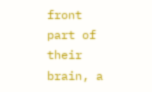front part of their brain, a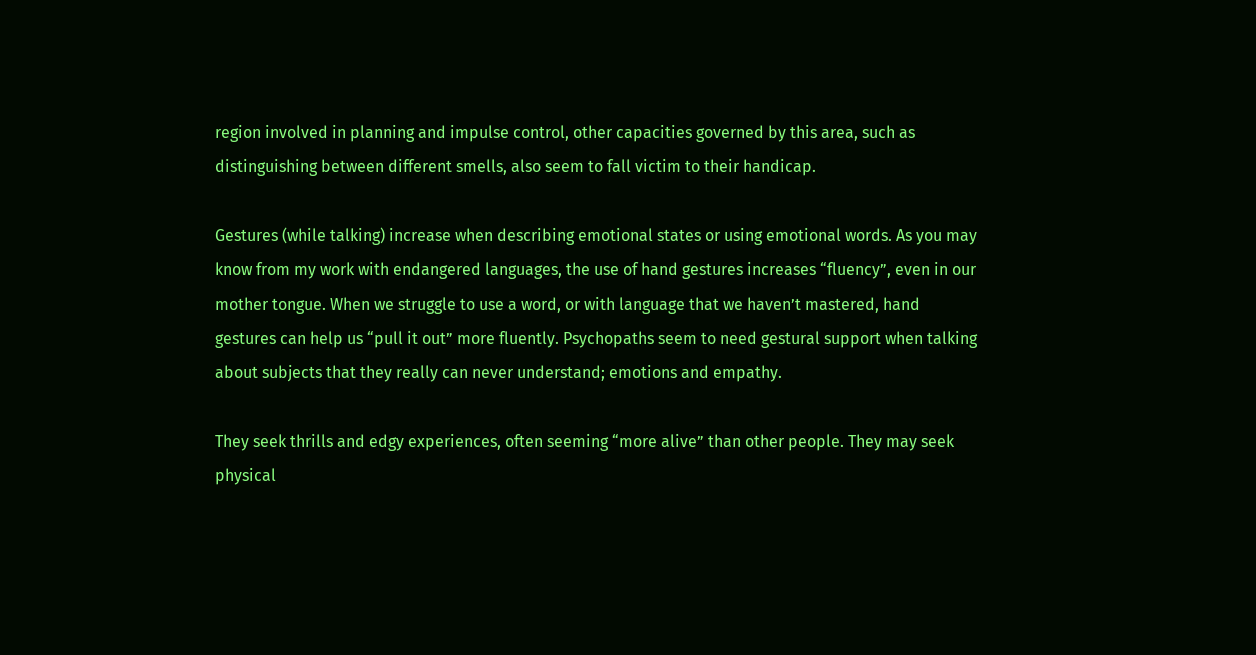region involved in planning and impulse control, other capacities governed by this area, such as distinguishing between different smells, also seem to fall victim to their handicap.

Gestures (while talking) increase when describing emotional states or using emotional words. As you may know from my work with endangered languages, the use of hand gestures increases “fluency”, even in our mother tongue. When we struggle to use a word, or with language that we haven’t mastered, hand gestures can help us “pull it out” more fluently. Psychopaths seem to need gestural support when talking about subjects that they really can never understand; emotions and empathy.

They seek thrills and edgy experiences, often seeming “more alive” than other people. They may seek physical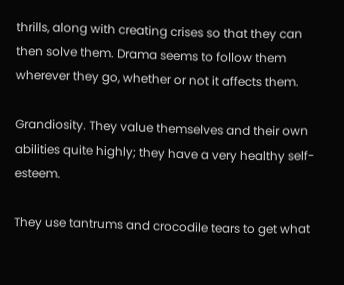thrills, along with creating crises so that they can then solve them. Drama seems to follow them wherever they go, whether or not it affects them.

Grandiosity. They value themselves and their own abilities quite highly; they have a very healthy self-esteem.

They use tantrums and crocodile tears to get what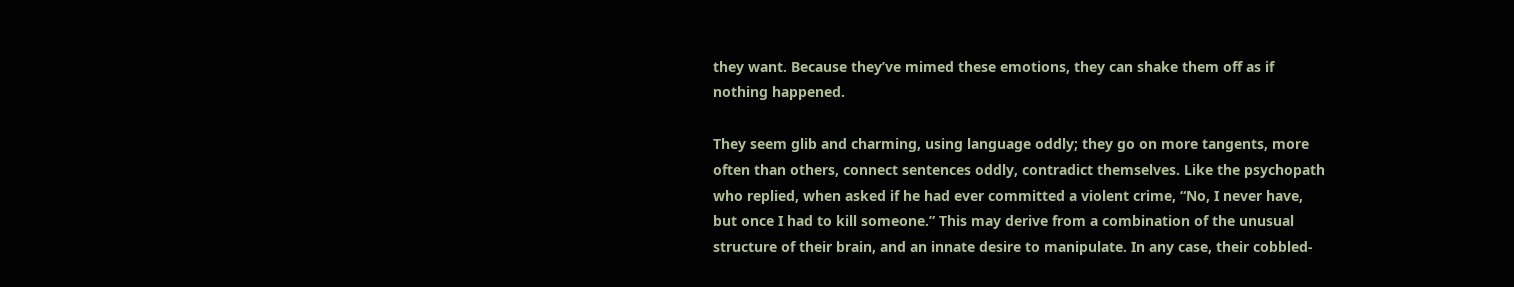they want. Because they’ve mimed these emotions, they can shake them off as if nothing happened.

They seem glib and charming, using language oddly; they go on more tangents, more often than others, connect sentences oddly, contradict themselves. Like the psychopath who replied, when asked if he had ever committed a violent crime, “No, I never have, but once I had to kill someone.” This may derive from a combination of the unusual structure of their brain, and an innate desire to manipulate. In any case, their cobbled-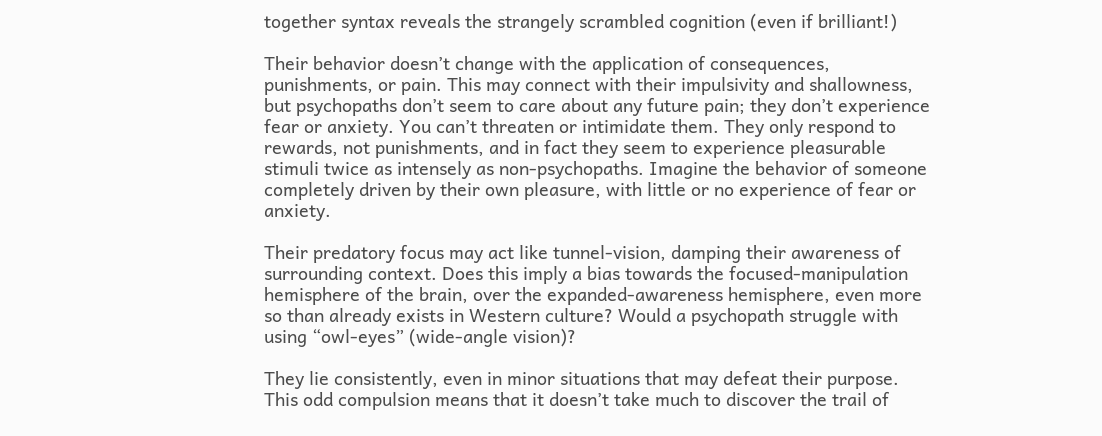together syntax reveals the strangely scrambled cognition (even if brilliant!)

Their behavior doesn’t change with the application of consequences, punishments, or pain. This may connect with their impulsivity and shallowness, but psychopaths don’t seem to care about any future pain; they don’t experience fear or anxiety. You can’t threaten or intimidate them. They only respond to rewards, not punishments, and in fact they seem to experience pleasurable stimuli twice as intensely as non-psychopaths. Imagine the behavior of someone completely driven by their own pleasure, with little or no experience of fear or anxiety.

Their predatory focus may act like tunnel-vision, damping their awareness of surrounding context. Does this imply a bias towards the focused-manipulation hemisphere of the brain, over the expanded-awareness hemisphere, even more so than already exists in Western culture? Would a psychopath struggle with using “owl-eyes” (wide-angle vision)?

They lie consistently, even in minor situations that may defeat their purpose. This odd compulsion means that it doesn’t take much to discover the trail of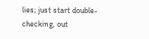lies; just start double-checking, out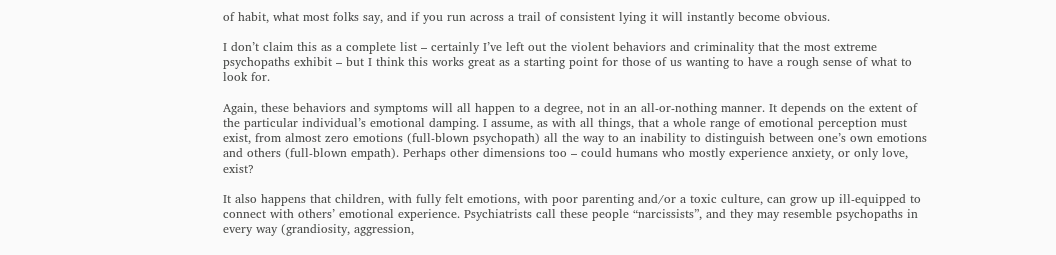of habit, what most folks say, and if you run across a trail of consistent lying it will instantly become obvious.

I don’t claim this as a complete list – certainly I’ve left out the violent behaviors and criminality that the most extreme psychopaths exhibit – but I think this works great as a starting point for those of us wanting to have a rough sense of what to look for.

Again, these behaviors and symptoms will all happen to a degree, not in an all-or-nothing manner. It depends on the extent of the particular individual’s emotional damping. I assume, as with all things, that a whole range of emotional perception must exist, from almost zero emotions (full-blown psychopath) all the way to an inability to distinguish between one’s own emotions and others (full-blown empath). Perhaps other dimensions too – could humans who mostly experience anxiety, or only love, exist?

It also happens that children, with fully felt emotions, with poor parenting and/or a toxic culture, can grow up ill-equipped to connect with others’ emotional experience. Psychiatrists call these people “narcissists”, and they may resemble psychopaths in every way (grandiosity, aggression,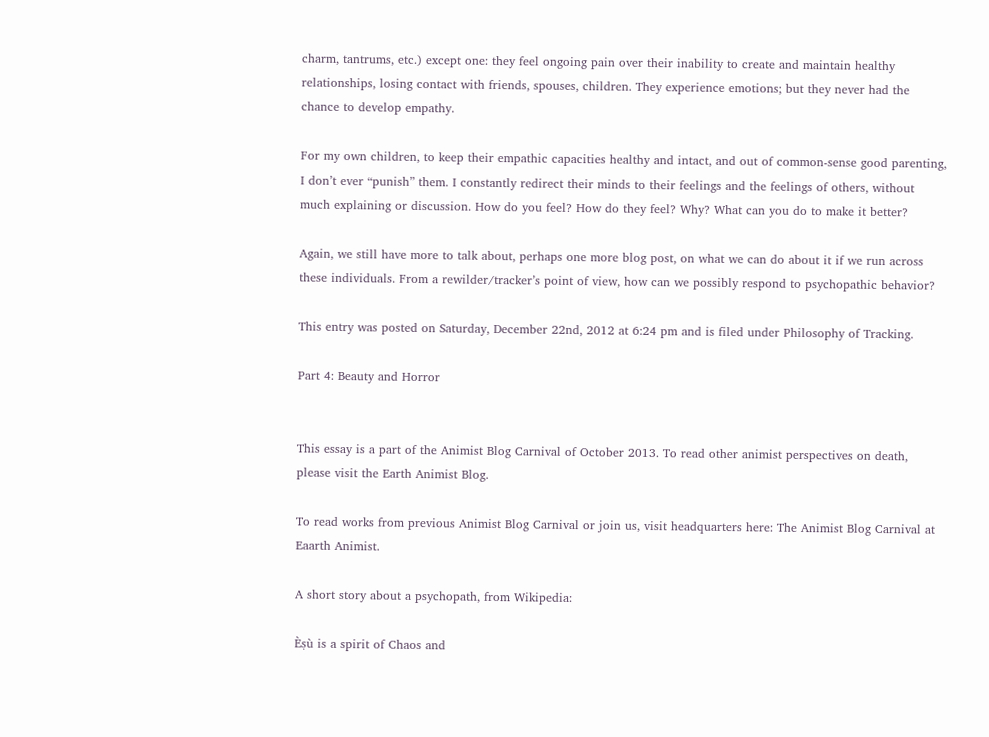charm, tantrums, etc.) except one: they feel ongoing pain over their inability to create and maintain healthy relationships, losing contact with friends, spouses, children. They experience emotions; but they never had the chance to develop empathy.

For my own children, to keep their empathic capacities healthy and intact, and out of common-sense good parenting, I don’t ever “punish” them. I constantly redirect their minds to their feelings and the feelings of others, without much explaining or discussion. How do you feel? How do they feel? Why? What can you do to make it better?

Again, we still have more to talk about, perhaps one more blog post, on what we can do about it if we run across these individuals. From a rewilder/tracker’s point of view, how can we possibly respond to psychopathic behavior?

This entry was posted on Saturday, December 22nd, 2012 at 6:24 pm and is filed under Philosophy of Tracking.

Part 4: Beauty and Horror


This essay is a part of the Animist Blog Carnival of October 2013. To read other animist perspectives on death, please visit the Earth Animist Blog.

To read works from previous Animist Blog Carnival or join us, visit headquarters here: The Animist Blog Carnival at Eaarth Animist.

A short story about a psychopath, from Wikipedia:

Èṣù is a spirit of Chaos and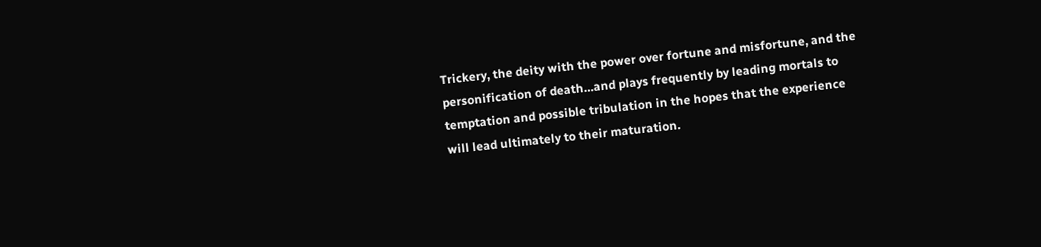Trickery, the deity with the power over fortune and misfortune, and the personification of death…and plays frequently by leading mortals to temptation and possible tribulation in the hopes that the experience will lead ultimately to their maturation.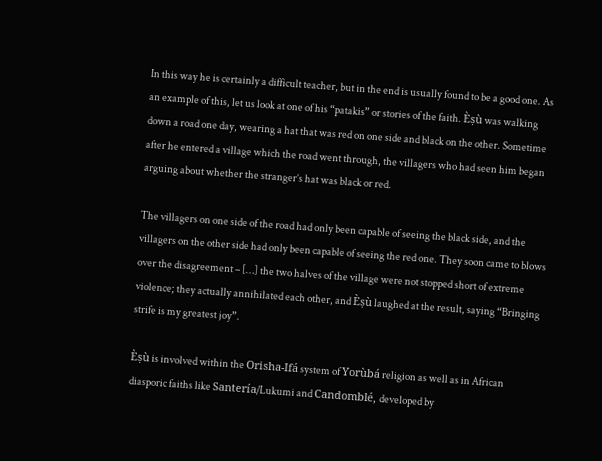In this way he is certainly a difficult teacher, but in the end is usually found to be a good one. As an example of this, let us look at one of his “patakis” or stories of the faith. Èṣù was walking down a road one day, wearing a hat that was red on one side and black on the other. Sometime after he entered a village which the road went through, the villagers who had seen him began arguing about whether the stranger’s hat was black or red.

The villagers on one side of the road had only been capable of seeing the black side, and the villagers on the other side had only been capable of seeing the red one. They soon came to blows over the disagreement – […] the two halves of the village were not stopped short of extreme violence; they actually annihilated each other, and Èṣù laughed at the result, saying “Bringing strife is my greatest joy”.

Èṣù is involved within the Orisha-Ifá system of Yorùbá religion as well as in African diasporic faiths like Santería/Lukumi and Candomblé, developed by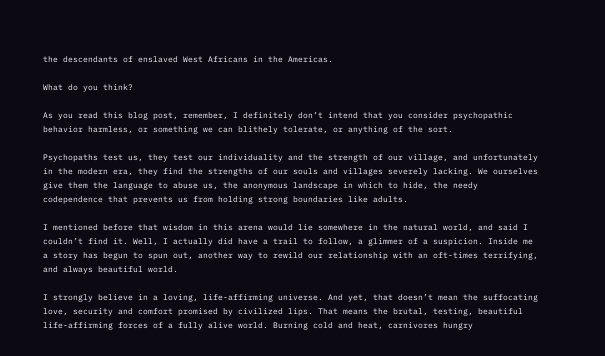the descendants of enslaved West Africans in the Americas.

What do you think?

As you read this blog post, remember, I definitely don’t intend that you consider psychopathic behavior harmless, or something we can blithely tolerate, or anything of the sort.

Psychopaths test us, they test our individuality and the strength of our village, and unfortunately in the modern era, they find the strengths of our souls and villages severely lacking. We ourselves give them the language to abuse us, the anonymous landscape in which to hide, the needy codependence that prevents us from holding strong boundaries like adults.

I mentioned before that wisdom in this arena would lie somewhere in the natural world, and said I couldn’t find it. Well, I actually did have a trail to follow, a glimmer of a suspicion. Inside me a story has begun to spun out, another way to rewild our relationship with an oft-times terrifying, and always beautiful world.

I strongly believe in a loving, life-affirming universe. And yet, that doesn’t mean the suffocating love, security and comfort promised by civilized lips. That means the brutal, testing, beautiful life-affirming forces of a fully alive world. Burning cold and heat, carnivores hungry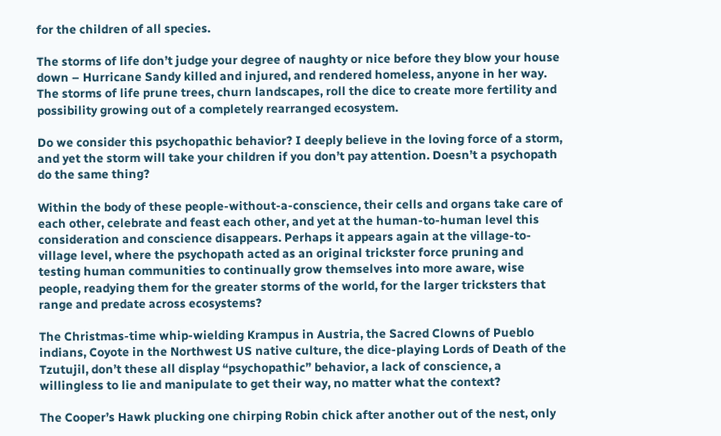for the children of all species.

The storms of life don’t judge your degree of naughty or nice before they blow your house down – Hurricane Sandy killed and injured, and rendered homeless, anyone in her way. The storms of life prune trees, churn landscapes, roll the dice to create more fertility and possibility growing out of a completely rearranged ecosystem.

Do we consider this psychopathic behavior? I deeply believe in the loving force of a storm, and yet the storm will take your children if you don’t pay attention. Doesn’t a psychopath do the same thing?

Within the body of these people-without-a-conscience, their cells and organs take care of each other, celebrate and feast each other, and yet at the human-to-human level this consideration and conscience disappears. Perhaps it appears again at the village-to-village level, where the psychopath acted as an original trickster force pruning and testing human communities to continually grow themselves into more aware, wise people, readying them for the greater storms of the world, for the larger tricksters that range and predate across ecosystems?

The Christmas-time whip-wielding Krampus in Austria, the Sacred Clowns of Pueblo indians, Coyote in the Northwest US native culture, the dice-playing Lords of Death of the Tzutujil, don’t these all display “psychopathic” behavior, a lack of conscience, a willingless to lie and manipulate to get their way, no matter what the context?

The Cooper’s Hawk plucking one chirping Robin chick after another out of the nest, only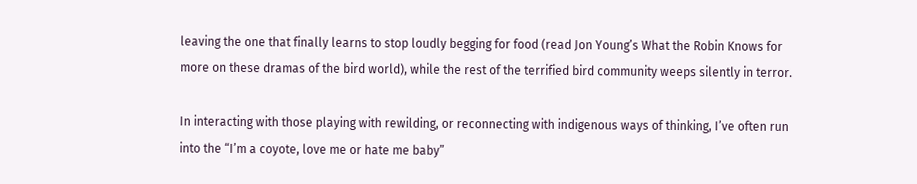leaving the one that finally learns to stop loudly begging for food (read Jon Young’s What the Robin Knows for more on these dramas of the bird world), while the rest of the terrified bird community weeps silently in terror.

In interacting with those playing with rewilding, or reconnecting with indigenous ways of thinking, I’ve often run into the “I’m a coyote, love me or hate me baby”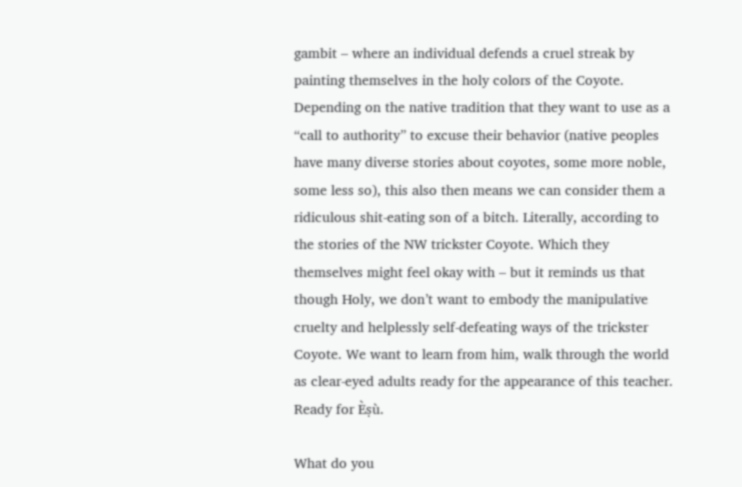gambit – where an individual defends a cruel streak by painting themselves in the holy colors of the Coyote. Depending on the native tradition that they want to use as a “call to authority” to excuse their behavior (native peoples have many diverse stories about coyotes, some more noble, some less so), this also then means we can consider them a ridiculous shit-eating son of a bitch. Literally, according to the stories of the NW trickster Coyote. Which they themselves might feel okay with – but it reminds us that though Holy, we don’t want to embody the manipulative cruelty and helplessly self-defeating ways of the trickster Coyote. We want to learn from him, walk through the world as clear-eyed adults ready for the appearance of this teacher. Ready for Èṣù.

What do you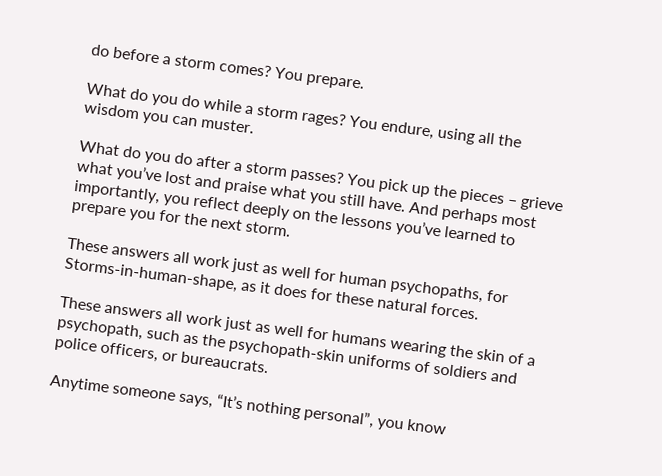do before a storm comes? You prepare.

What do you do while a storm rages? You endure, using all the wisdom you can muster.

What do you do after a storm passes? You pick up the pieces – grieve what you’ve lost and praise what you still have. And perhaps most importantly, you reflect deeply on the lessons you’ve learned to prepare you for the next storm.

These answers all work just as well for human psychopaths, for Storms-in-human-shape, as it does for these natural forces.

These answers all work just as well for humans wearing the skin of a psychopath, such as the psychopath-skin uniforms of soldiers and police officers, or bureaucrats.

Anytime someone says, “It’s nothing personal”, you know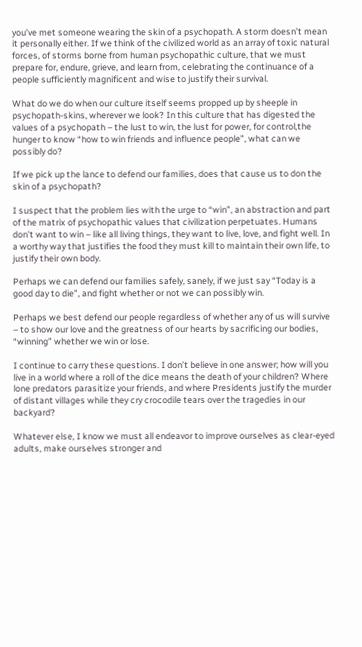you’ve met someone wearing the skin of a psychopath. A storm doesn’t mean it personally either. If we think of the civilized world as an array of toxic natural forces, of storms borne from human psychopathic culture, that we must prepare for, endure, grieve, and learn from, celebrating the continuance of a people sufficiently magnificent and wise to justify their survival.

What do we do when our culture itself seems propped up by sheeple in psychopath-skins, wherever we look? In this culture that has digested the values of a psychopath – the lust to win, the lust for power, for control,the hunger to know “how to win friends and influence people”, what can we possibly do?

If we pick up the lance to defend our families, does that cause us to don the skin of a psychopath?

I suspect that the problem lies with the urge to “win”, an abstraction and part of the matrix of psychopathic values that civilization perpetuates. Humans don’t want to win – like all living things, they want to live, love, and fight well. In a worthy way that justifies the food they must kill to maintain their own life, to justify their own body.

Perhaps we can defend our families safely, sanely, if we just say “Today is a good day to die”, and fight whether or not we can possibly win.

Perhaps we best defend our people regardless of whether any of us will survive – to show our love and the greatness of our hearts by sacrificing our bodies, “winning” whether we win or lose.

I continue to carry these questions. I don’t believe in one answer; how will you live in a world where a roll of the dice means the death of your children? Where lone predators parasitize your friends, and where Presidents justify the murder of distant villages while they cry crocodile tears over the tragedies in our backyard?

Whatever else, I know we must all endeavor to improve ourselves as clear-eyed adults, make ourselves stronger and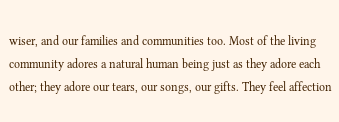wiser, and our families and communities too. Most of the living community adores a natural human being just as they adore each other; they adore our tears, our songs, our gifts. They feel affection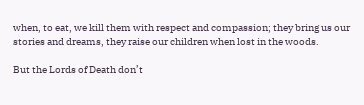when, to eat, we kill them with respect and compassion; they bring us our stories and dreams, they raise our children when lost in the woods.

But the Lords of Death don’t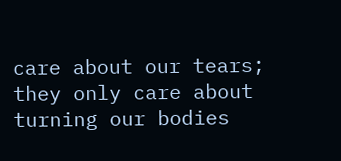care about our tears; they only care about turning our bodies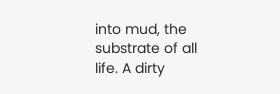into mud, the substrate of all life. A dirty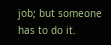job; but someone has to do it.